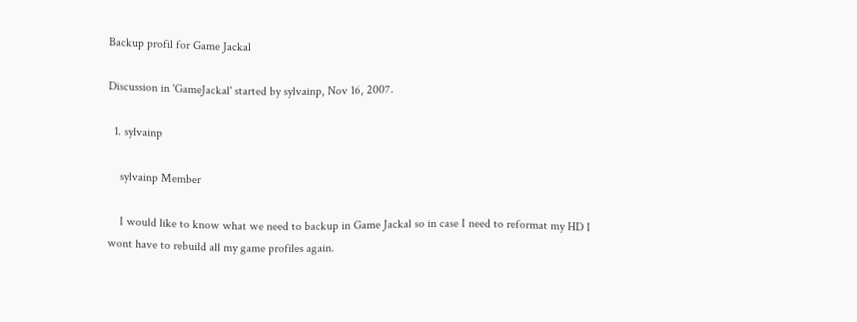Backup profil for Game Jackal

Discussion in 'GameJackal' started by sylvainp, Nov 16, 2007.

  1. sylvainp

    sylvainp Member

    I would like to know what we need to backup in Game Jackal so in case I need to reformat my HD I wont have to rebuild all my game profiles again.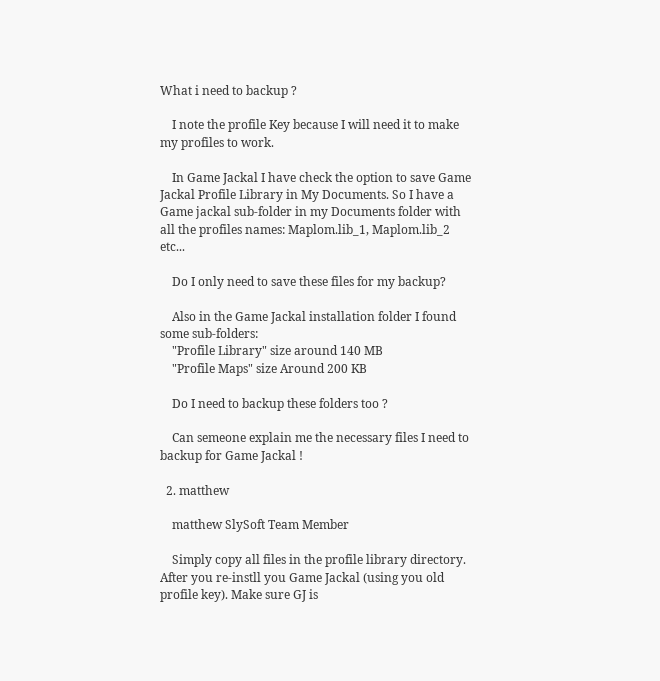What i need to backup ?

    I note the profile Key because I will need it to make my profiles to work.

    In Game Jackal I have check the option to save Game Jackal Profile Library in My Documents. So I have a Game jackal sub-folder in my Documents folder with all the profiles names: Maplom.lib_1, Maplom.lib_2 etc...

    Do I only need to save these files for my backup?

    Also in the Game Jackal installation folder I found some sub-folders:
    "Profile Library" size around 140 MB
    "Profile Maps" size Around 200 KB

    Do I need to backup these folders too ?

    Can semeone explain me the necessary files I need to backup for Game Jackal !

  2. matthew

    matthew SlySoft Team Member

    Simply copy all files in the profile library directory. After you re-instll you Game Jackal (using you old profile key). Make sure GJ is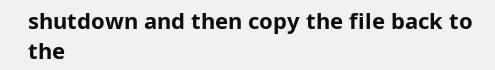shutdown and then copy the file back to the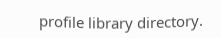profile library directory.